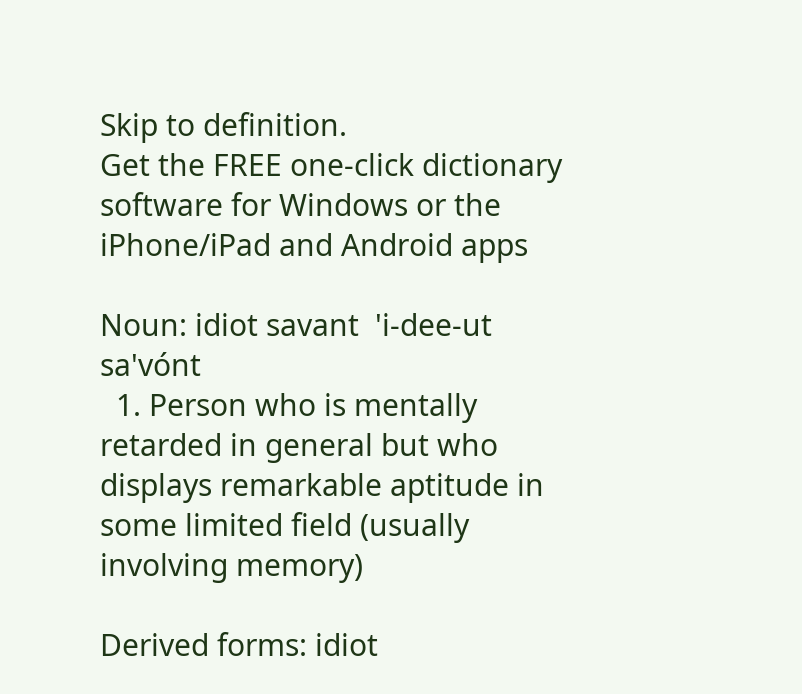Skip to definition.
Get the FREE one-click dictionary software for Windows or the iPhone/iPad and Android apps

Noun: idiot savant  'i-dee-ut sa'vónt
  1. Person who is mentally retarded in general but who displays remarkable aptitude in some limited field (usually involving memory)

Derived forms: idiot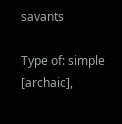savants

Type of: simple [archaic],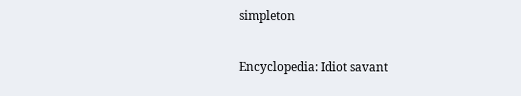simpleton

Encyclopedia: Idiot savant